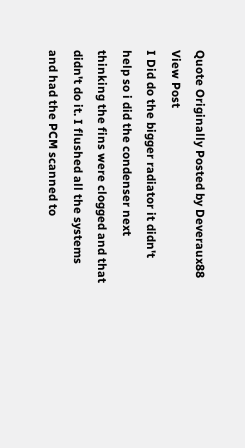Quote Originally Posted by Deveraux88 View Post
I Did do the bigger radiator it didn't help so i did the condenser next thinking the fins were clogged and that didn't do it. I flushed all the systems and had the PCM scanned to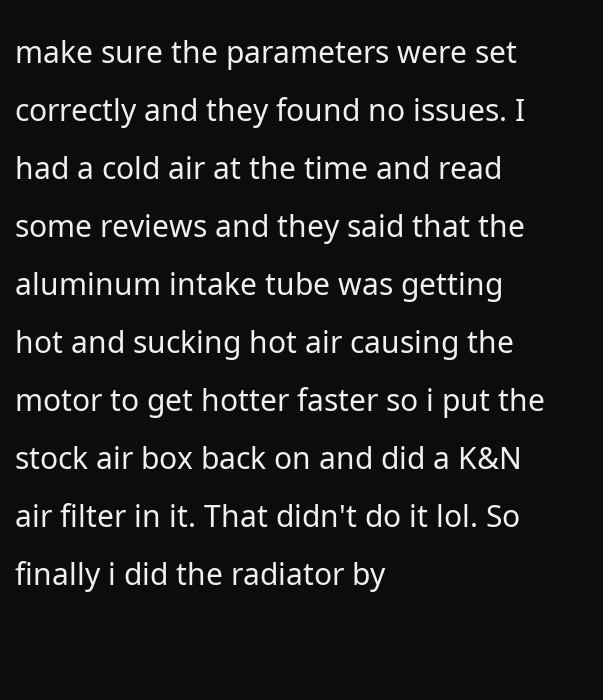make sure the parameters were set correctly and they found no issues. I had a cold air at the time and read some reviews and they said that the aluminum intake tube was getting hot and sucking hot air causing the motor to get hotter faster so i put the stock air box back on and did a K&N air filter in it. That didn't do it lol. So finally i did the radiator by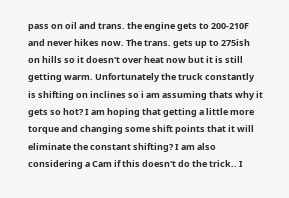pass on oil and trans. the engine gets to 200-210F and never hikes now. The trans. gets up to 275ish on hills so it doesn't over heat now but it is still getting warm. Unfortunately the truck constantly is shifting on inclines so i am assuming thats why it gets so hot? I am hoping that getting a little more torque and changing some shift points that it will eliminate the constant shifting? I am also considering a Cam if this doesn't do the trick.. I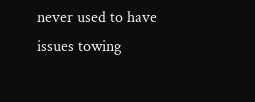never used to have issues towing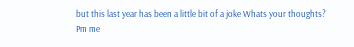but this last year has been a little bit of a joke Whats your thoughts?
Pm me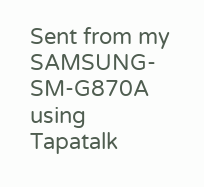Sent from my SAMSUNG-SM-G870A using Tapatalk